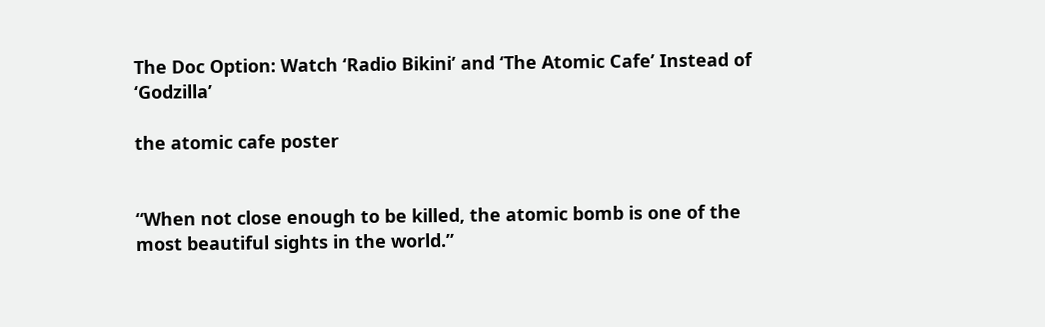The Doc Option: Watch ‘Radio Bikini’ and ‘The Atomic Cafe’ Instead of ‘Godzilla’

the atomic cafe poster


“When not close enough to be killed, the atomic bomb is one of the most beautiful sights in the world.”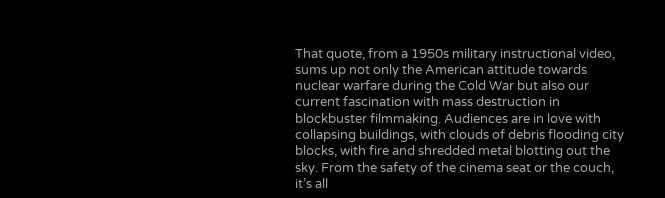That quote, from a 1950s military instructional video, sums up not only the American attitude towards nuclear warfare during the Cold War but also our current fascination with mass destruction in blockbuster filmmaking. Audiences are in love with collapsing buildings, with clouds of debris flooding city blocks, with fire and shredded metal blotting out the sky. From the safety of the cinema seat or the couch, it’s all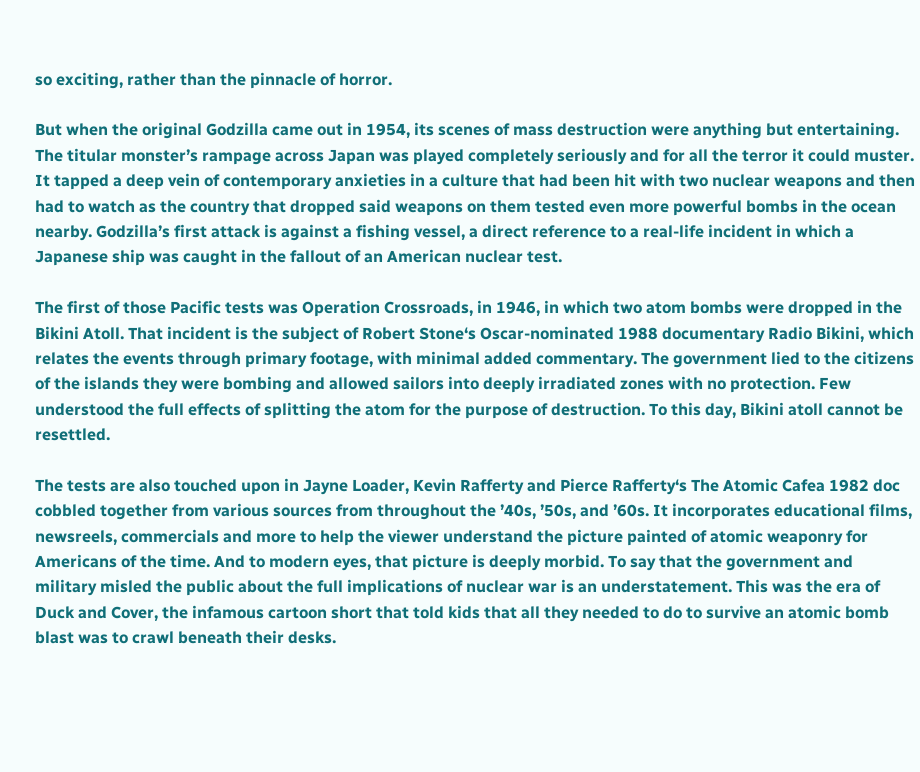so exciting, rather than the pinnacle of horror.

But when the original Godzilla came out in 1954, its scenes of mass destruction were anything but entertaining. The titular monster’s rampage across Japan was played completely seriously and for all the terror it could muster. It tapped a deep vein of contemporary anxieties in a culture that had been hit with two nuclear weapons and then had to watch as the country that dropped said weapons on them tested even more powerful bombs in the ocean nearby. Godzilla’s first attack is against a fishing vessel, a direct reference to a real-life incident in which a Japanese ship was caught in the fallout of an American nuclear test.

The first of those Pacific tests was Operation Crossroads, in 1946, in which two atom bombs were dropped in the Bikini Atoll. That incident is the subject of Robert Stone‘s Oscar-nominated 1988 documentary Radio Bikini, which relates the events through primary footage, with minimal added commentary. The government lied to the citizens of the islands they were bombing and allowed sailors into deeply irradiated zones with no protection. Few understood the full effects of splitting the atom for the purpose of destruction. To this day, Bikini atoll cannot be resettled.

The tests are also touched upon in Jayne Loader, Kevin Rafferty and Pierce Rafferty‘s The Atomic Cafea 1982 doc cobbled together from various sources from throughout the ’40s, ’50s, and ’60s. It incorporates educational films, newsreels, commercials and more to help the viewer understand the picture painted of atomic weaponry for Americans of the time. And to modern eyes, that picture is deeply morbid. To say that the government and military misled the public about the full implications of nuclear war is an understatement. This was the era of Duck and Cover, the infamous cartoon short that told kids that all they needed to do to survive an atomic bomb blast was to crawl beneath their desks.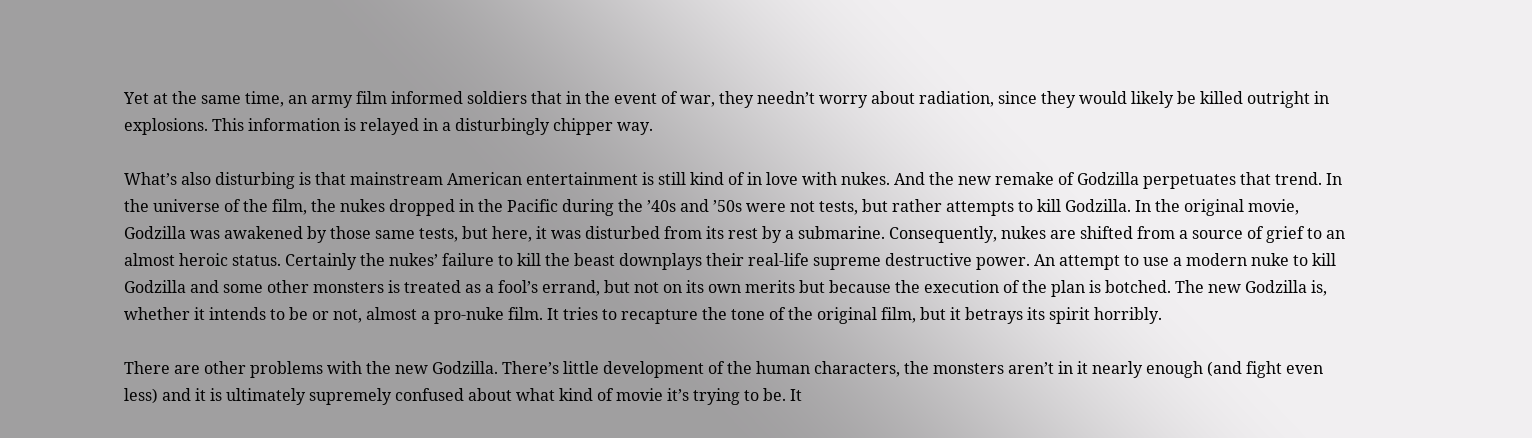Yet at the same time, an army film informed soldiers that in the event of war, they needn’t worry about radiation, since they would likely be killed outright in explosions. This information is relayed in a disturbingly chipper way.

What’s also disturbing is that mainstream American entertainment is still kind of in love with nukes. And the new remake of Godzilla perpetuates that trend. In the universe of the film, the nukes dropped in the Pacific during the ’40s and ’50s were not tests, but rather attempts to kill Godzilla. In the original movie, Godzilla was awakened by those same tests, but here, it was disturbed from its rest by a submarine. Consequently, nukes are shifted from a source of grief to an almost heroic status. Certainly the nukes’ failure to kill the beast downplays their real-life supreme destructive power. An attempt to use a modern nuke to kill Godzilla and some other monsters is treated as a fool’s errand, but not on its own merits but because the execution of the plan is botched. The new Godzilla is, whether it intends to be or not, almost a pro-nuke film. It tries to recapture the tone of the original film, but it betrays its spirit horribly.

There are other problems with the new Godzilla. There’s little development of the human characters, the monsters aren’t in it nearly enough (and fight even less) and it is ultimately supremely confused about what kind of movie it’s trying to be. It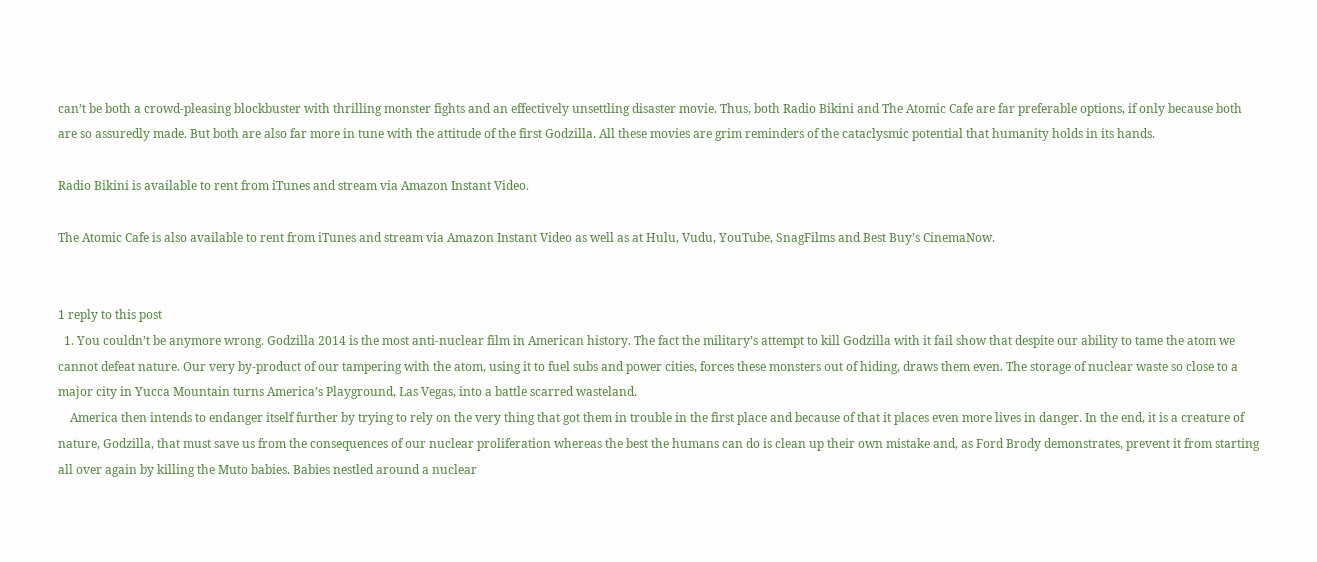can’t be both a crowd-pleasing blockbuster with thrilling monster fights and an effectively unsettling disaster movie. Thus, both Radio Bikini and The Atomic Cafe are far preferable options, if only because both are so assuredly made. But both are also far more in tune with the attitude of the first Godzilla. All these movies are grim reminders of the cataclysmic potential that humanity holds in its hands.

Radio Bikini is available to rent from iTunes and stream via Amazon Instant Video.

The Atomic Cafe is also available to rent from iTunes and stream via Amazon Instant Video as well as at Hulu, Vudu, YouTube, SnagFilms and Best Buy’s CinemaNow.


1 reply to this post
  1. You couldn’t be anymore wrong. Godzilla 2014 is the most anti-nuclear film in American history. The fact the military’s attempt to kill Godzilla with it fail show that despite our ability to tame the atom we cannot defeat nature. Our very by-product of our tampering with the atom, using it to fuel subs and power cities, forces these monsters out of hiding, draws them even. The storage of nuclear waste so close to a major city in Yucca Mountain turns America’s Playground, Las Vegas, into a battle scarred wasteland.
    America then intends to endanger itself further by trying to rely on the very thing that got them in trouble in the first place and because of that it places even more lives in danger. In the end, it is a creature of nature, Godzilla, that must save us from the consequences of our nuclear proliferation whereas the best the humans can do is clean up their own mistake and, as Ford Brody demonstrates, prevent it from starting all over again by killing the Muto babies. Babies nestled around a nuclear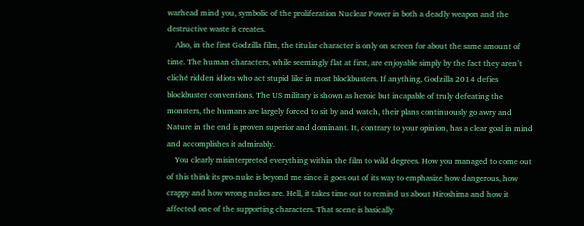warhead mind you, symbolic of the proliferation Nuclear Power in both a deadly weapon and the destructive waste it creates.
    Also, in the first Godzilla film, the titular character is only on screen for about the same amount of time. The human characters, while seemingly flat at first, are enjoyable simply by the fact they aren’t cliché ridden idiots who act stupid like in most blockbusters. If anything, Godzilla 2014 defies blockbuster conventions. The US military is shown as heroic but incapable of truly defeating the monsters, the humans are largely forced to sit by and watch, their plans continuously go awry and Nature in the end is proven superior and dominant. It, contrary to your opinion, has a clear goal in mind and accomplishes it admirably.
    You clearly misinterpreted everything within the film to wild degrees. How you managed to come out of this think its pro-nuke is beyond me since it goes out of its way to emphasize how dangerous, how crappy and how wrong nukes are. Hell, it takes time out to remind us about Hiroshima and how it affected one of the supporting characters. That scene is basically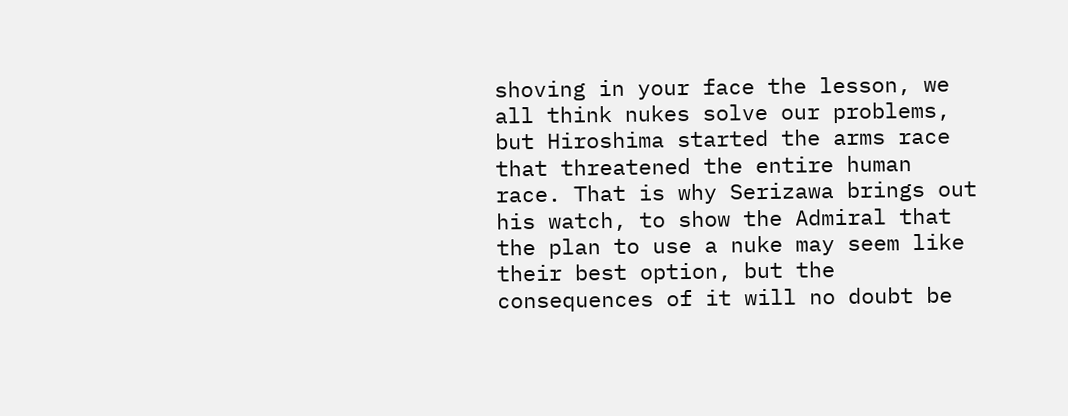shoving in your face the lesson, we all think nukes solve our problems, but Hiroshima started the arms race that threatened the entire human race. That is why Serizawa brings out his watch, to show the Admiral that the plan to use a nuke may seem like their best option, but the consequences of it will no doubt be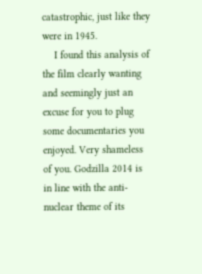catastrophic, just like they were in 1945.
    I found this analysis of the film clearly wanting and seemingly just an excuse for you to plug some documentaries you enjoyed. Very shameless of you. Godzilla 2014 is in line with the anti-nuclear theme of its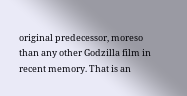original predecessor, moreso than any other Godzilla film in recent memory. That is an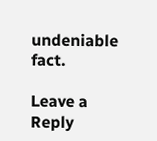undeniable fact.

Leave a Reply